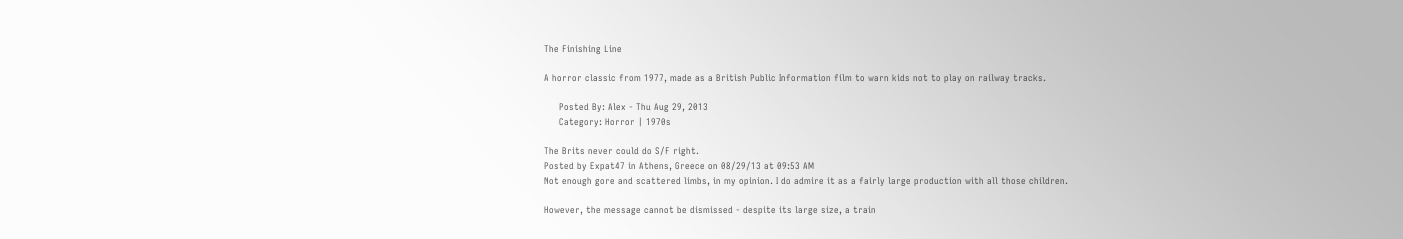The Finishing Line

A horror classic from 1977, made as a British Public Information film to warn kids not to play on railway tracks.

     Posted By: Alex - Thu Aug 29, 2013
     Category: Horror | 1970s

The Brits never could do S/F right.
Posted by Expat47 in Athens, Greece on 08/29/13 at 09:53 AM
Not enough gore and scattered limbs, in my opinion. I do admire it as a fairly large production with all those children.

However, the message cannot be dismissed - despite its large size, a train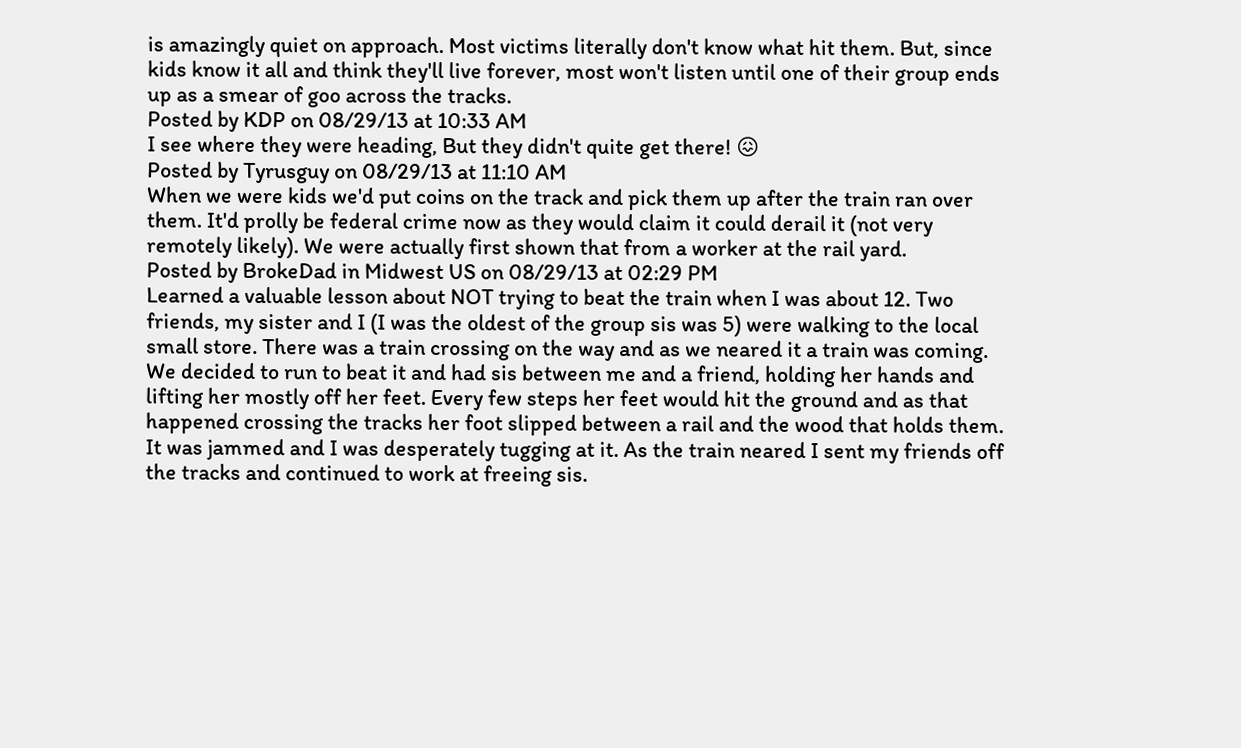is amazingly quiet on approach. Most victims literally don't know what hit them. But, since kids know it all and think they'll live forever, most won't listen until one of their group ends up as a smear of goo across the tracks.
Posted by KDP on 08/29/13 at 10:33 AM
I see where they were heading, But they didn't quite get there! 😖
Posted by Tyrusguy on 08/29/13 at 11:10 AM
When we were kids we'd put coins on the track and pick them up after the train ran over them. It'd prolly be federal crime now as they would claim it could derail it (not very remotely likely). We were actually first shown that from a worker at the rail yard.
Posted by BrokeDad in Midwest US on 08/29/13 at 02:29 PM
Learned a valuable lesson about NOT trying to beat the train when I was about 12. Two friends, my sister and I (I was the oldest of the group sis was 5) were walking to the local small store. There was a train crossing on the way and as we neared it a train was coming. We decided to run to beat it and had sis between me and a friend, holding her hands and lifting her mostly off her feet. Every few steps her feet would hit the ground and as that happened crossing the tracks her foot slipped between a rail and the wood that holds them. It was jammed and I was desperately tugging at it. As the train neared I sent my friends off the tracks and continued to work at freeing sis.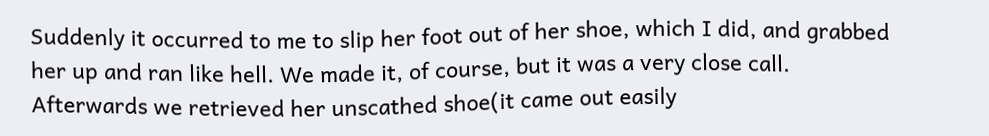Suddenly it occurred to me to slip her foot out of her shoe, which I did, and grabbed her up and ran like hell. We made it, of course, but it was a very close call. Afterwards we retrieved her unscathed shoe(it came out easily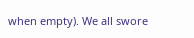when empty). We all swore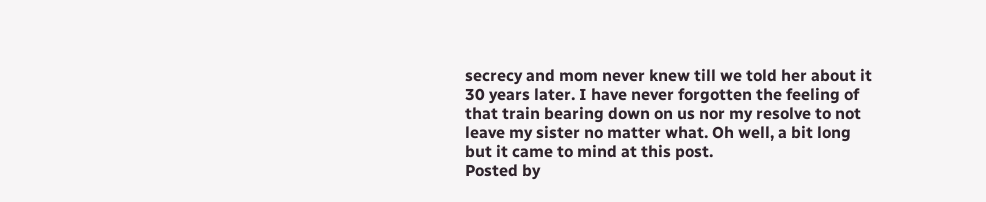secrecy and mom never knew till we told her about it 30 years later. I have never forgotten the feeling of that train bearing down on us nor my resolve to not leave my sister no matter what. Oh well, a bit long but it came to mind at this post.
Posted by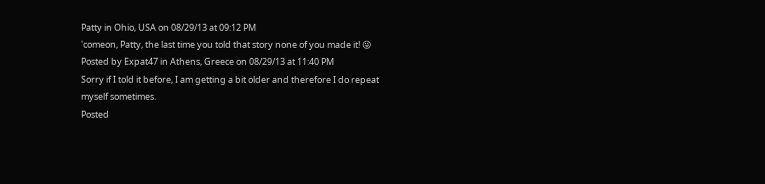Patty in Ohio, USA on 08/29/13 at 09:12 PM
'comeon, Patty, the last time you told that story none of you made it! 😜
Posted by Expat47 in Athens, Greece on 08/29/13 at 11:40 PM
Sorry if I told it before, I am getting a bit older and therefore I do repeat myself sometimes.
Posted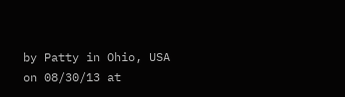by Patty in Ohio, USA on 08/30/13 at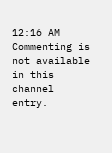12:16 AM
Commenting is not available in this channel entry.